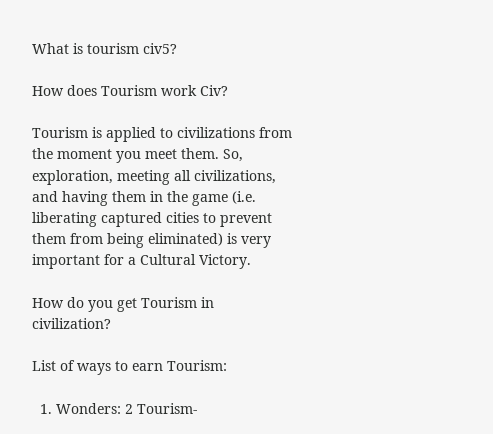What is tourism civ5?

How does Tourism work Civ?

Tourism is applied to civilizations from the moment you meet them. So, exploration, meeting all civilizations, and having them in the game (i.e. liberating captured cities to prevent them from being eliminated) is very important for a Cultural Victory.

How do you get Tourism in civilization?

List of ways to earn Tourism:

  1. Wonders: 2 Tourism-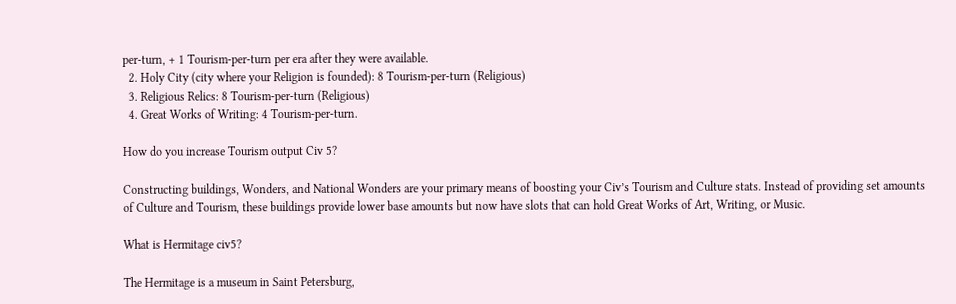per-turn, + 1 Tourism-per-turn per era after they were available.
  2. Holy City (city where your Religion is founded): 8 Tourism-per-turn (Religious)
  3. Religious Relics: 8 Tourism-per-turn (Religious)
  4. Great Works of Writing: 4 Tourism-per-turn.

How do you increase Tourism output Civ 5?

Constructing buildings, Wonders, and National Wonders are your primary means of boosting your Civ’s Tourism and Culture stats. Instead of providing set amounts of Culture and Tourism, these buildings provide lower base amounts but now have slots that can hold Great Works of Art, Writing, or Music.

What is Hermitage civ5?

The Hermitage is a museum in Saint Petersburg,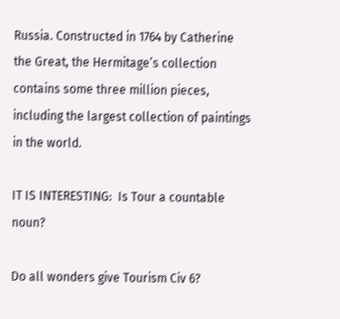Russia. Constructed in 1764 by Catherine the Great, the Hermitage’s collection contains some three million pieces, including the largest collection of paintings in the world.

IT IS INTERESTING:  Is Tour a countable noun?

Do all wonders give Tourism Civ 6?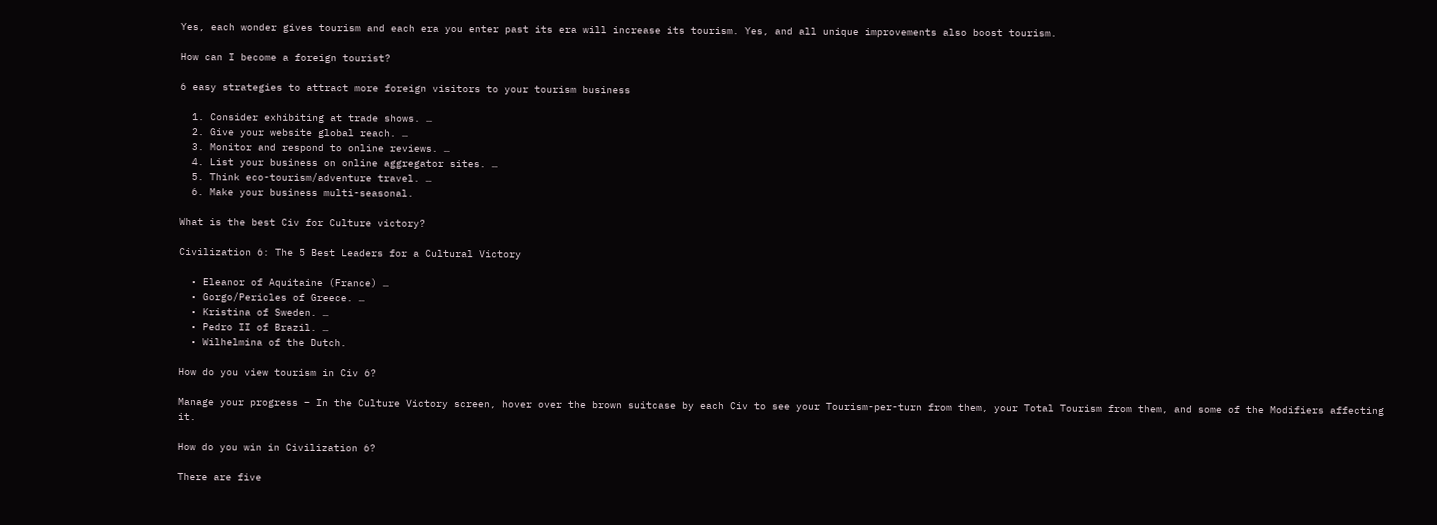Yes, each wonder gives tourism and each era you enter past its era will increase its tourism. Yes, and all unique improvements also boost tourism.

How can I become a foreign tourist?

6 easy strategies to attract more foreign visitors to your tourism business

  1. Consider exhibiting at trade shows. …
  2. Give your website global reach. …
  3. Monitor and respond to online reviews. …
  4. List your business on online aggregator sites. …
  5. Think eco-tourism/adventure travel. …
  6. Make your business multi-seasonal.

What is the best Civ for Culture victory?

Civilization 6: The 5 Best Leaders for a Cultural Victory

  • Eleanor of Aquitaine (France) …
  • Gorgo/Pericles of Greece. …
  • Kristina of Sweden. …
  • Pedro II of Brazil. …
  • Wilhelmina of the Dutch.

How do you view tourism in Civ 6?

Manage your progress – In the Culture Victory screen, hover over the brown suitcase by each Civ to see your Tourism-per-turn from them, your Total Tourism from them, and some of the Modifiers affecting it.

How do you win in Civilization 6?

There are five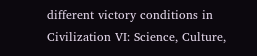different victory conditions in Civilization VI: Science, Culture,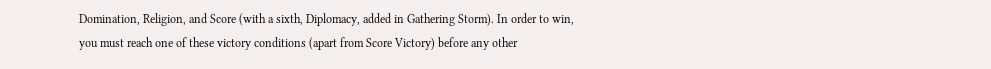Domination, Religion, and Score (with a sixth, Diplomacy, added in Gathering Storm). In order to win, you must reach one of these victory conditions (apart from Score Victory) before any other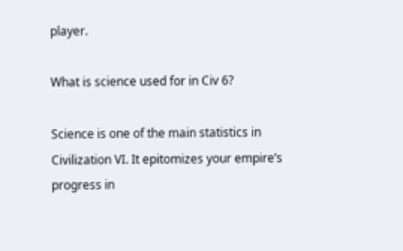player.

What is science used for in Civ 6?

Science is one of the main statistics in Civilization VI. It epitomizes your empire’s progress in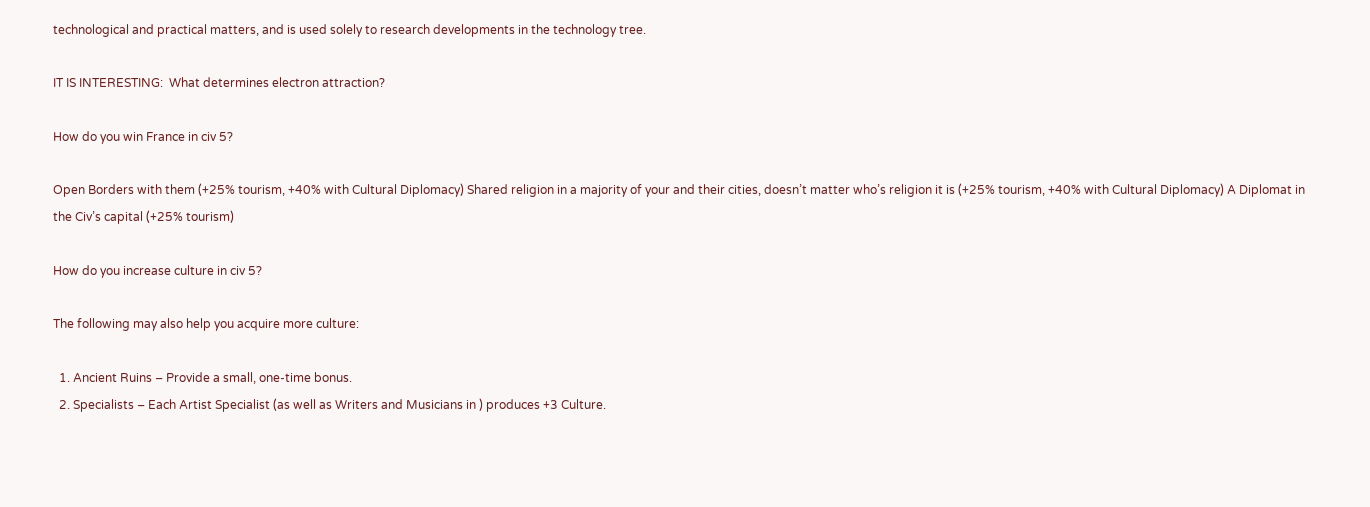technological and practical matters, and is used solely to research developments in the technology tree.

IT IS INTERESTING:  What determines electron attraction?

How do you win France in civ 5?

Open Borders with them (+25% tourism, +40% with Cultural Diplomacy) Shared religion in a majority of your and their cities, doesn’t matter who’s religion it is (+25% tourism, +40% with Cultural Diplomacy) A Diplomat in the Civ’s capital (+25% tourism)

How do you increase culture in civ 5?

The following may also help you acquire more culture:

  1. Ancient Ruins – Provide a small, one-time bonus.
  2. Specialists – Each Artist Specialist (as well as Writers and Musicians in ) produces +3 Culture.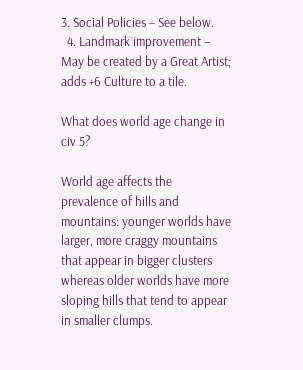3. Social Policies – See below.
  4. Landmark improvement – May be created by a Great Artist; adds +6 Culture to a tile.

What does world age change in civ 5?

World age affects the prevalence of hills and mountains: younger worlds have larger, more craggy mountains that appear in bigger clusters whereas older worlds have more sloping hills that tend to appear in smaller clumps.